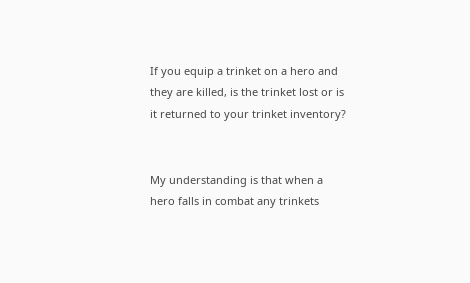If you equip a trinket on a hero and they are killed, is the trinket lost or is it returned to your trinket inventory?


My understanding is that when a hero falls in combat any trinkets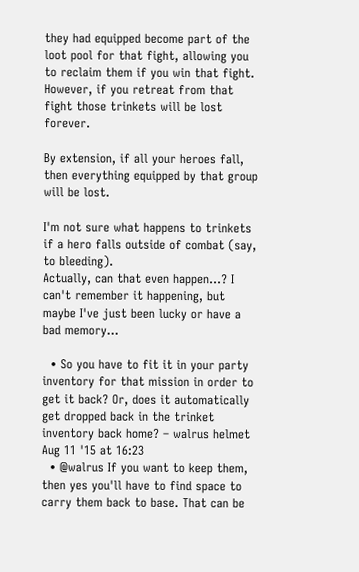they had equipped become part of the loot pool for that fight, allowing you to reclaim them if you win that fight. However, if you retreat from that fight those trinkets will be lost forever.

By extension, if all your heroes fall, then everything equipped by that group will be lost.

I'm not sure what happens to trinkets if a hero falls outside of combat (say, to bleeding).
Actually, can that even happen...? I can't remember it happening, but maybe I've just been lucky or have a bad memory...

  • So you have to fit it in your party inventory for that mission in order to get it back? Or, does it automatically get dropped back in the trinket inventory back home? – walrus helmet Aug 11 '15 at 16:23
  • @walrus If you want to keep them, then yes you'll have to find space to carry them back to base. That can be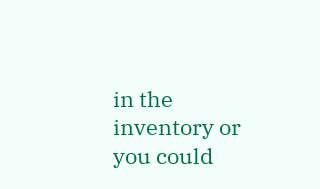in the inventory or you could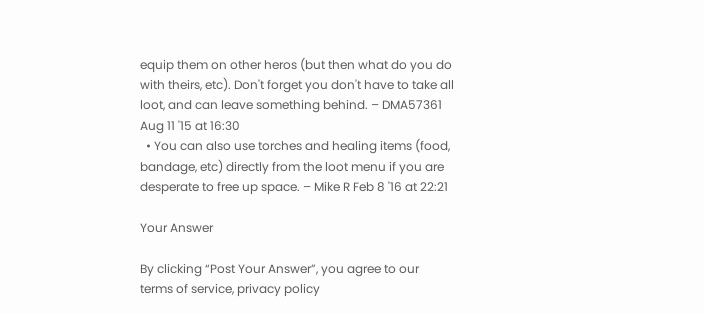equip them on other heros (but then what do you do with theirs, etc). Don't forget you don't have to take all loot, and can leave something behind. – DMA57361 Aug 11 '15 at 16:30
  • You can also use torches and healing items (food, bandage, etc) directly from the loot menu if you are desperate to free up space. – Mike R Feb 8 '16 at 22:21

Your Answer

By clicking “Post Your Answer”, you agree to our terms of service, privacy policy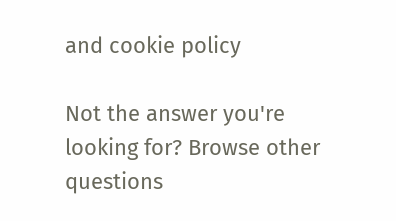and cookie policy

Not the answer you're looking for? Browse other questions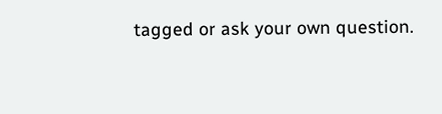tagged or ask your own question.